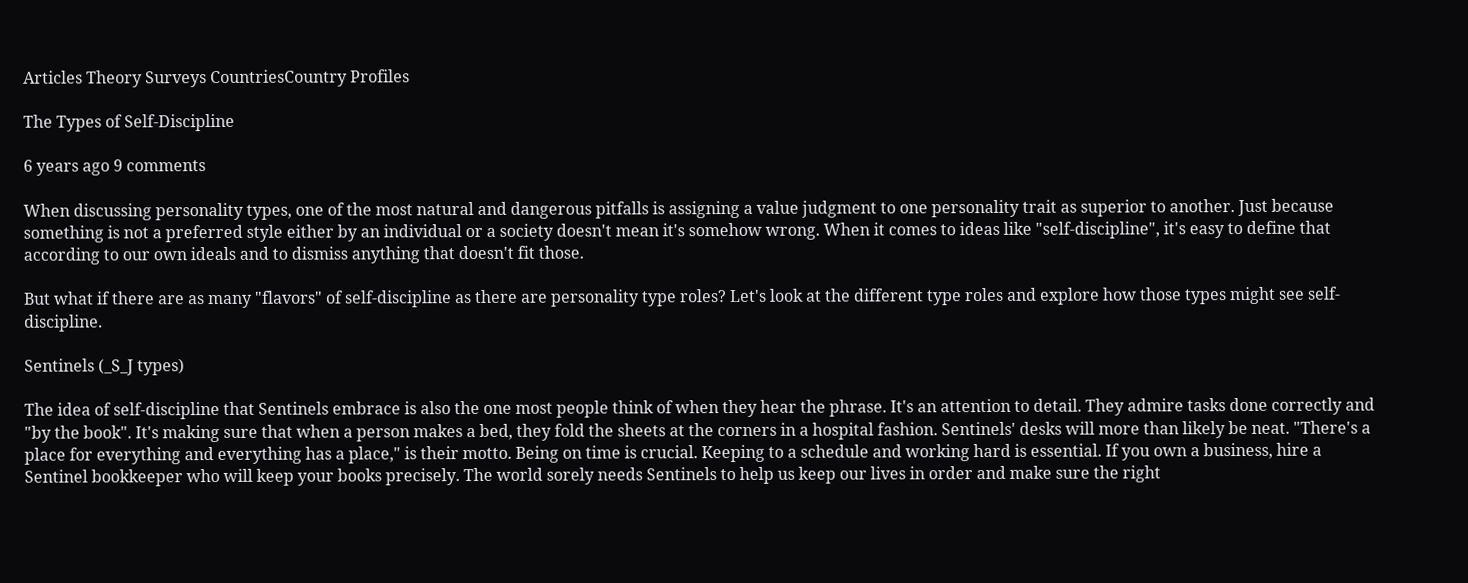Articles Theory Surveys CountriesCountry Profiles

The Types of Self-Discipline

6 years ago 9 comments

When discussing personality types, one of the most natural and dangerous pitfalls is assigning a value judgment to one personality trait as superior to another. Just because something is not a preferred style either by an individual or a society doesn't mean it's somehow wrong. When it comes to ideas like "self-discipline", it's easy to define that according to our own ideals and to dismiss anything that doesn't fit those.

But what if there are as many "flavors" of self-discipline as there are personality type roles? Let's look at the different type roles and explore how those types might see self-discipline.

Sentinels (_S_J types)

The idea of self-discipline that Sentinels embrace is also the one most people think of when they hear the phrase. It's an attention to detail. They admire tasks done correctly and "by the book". It's making sure that when a person makes a bed, they fold the sheets at the corners in a hospital fashion. Sentinels' desks will more than likely be neat. "There's a place for everything and everything has a place," is their motto. Being on time is crucial. Keeping to a schedule and working hard is essential. If you own a business, hire a Sentinel bookkeeper who will keep your books precisely. The world sorely needs Sentinels to help us keep our lives in order and make sure the right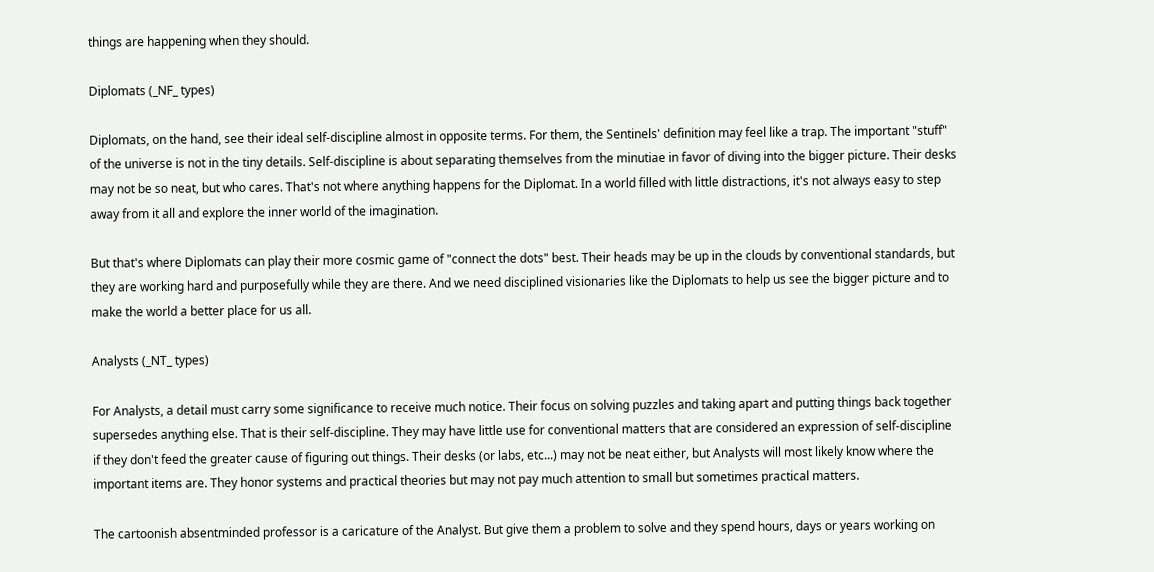things are happening when they should.

Diplomats (_NF_ types)

Diplomats, on the hand, see their ideal self-discipline almost in opposite terms. For them, the Sentinels' definition may feel like a trap. The important "stuff" of the universe is not in the tiny details. Self-discipline is about separating themselves from the minutiae in favor of diving into the bigger picture. Their desks may not be so neat, but who cares. That's not where anything happens for the Diplomat. In a world filled with little distractions, it's not always easy to step away from it all and explore the inner world of the imagination.

But that's where Diplomats can play their more cosmic game of "connect the dots" best. Their heads may be up in the clouds by conventional standards, but they are working hard and purposefully while they are there. And we need disciplined visionaries like the Diplomats to help us see the bigger picture and to make the world a better place for us all.

Analysts (_NT_ types)

For Analysts, a detail must carry some significance to receive much notice. Their focus on solving puzzles and taking apart and putting things back together supersedes anything else. That is their self-discipline. They may have little use for conventional matters that are considered an expression of self-discipline if they don't feed the greater cause of figuring out things. Their desks (or labs, etc...) may not be neat either, but Analysts will most likely know where the important items are. They honor systems and practical theories but may not pay much attention to small but sometimes practical matters.

The cartoonish absentminded professor is a caricature of the Analyst. But give them a problem to solve and they spend hours, days or years working on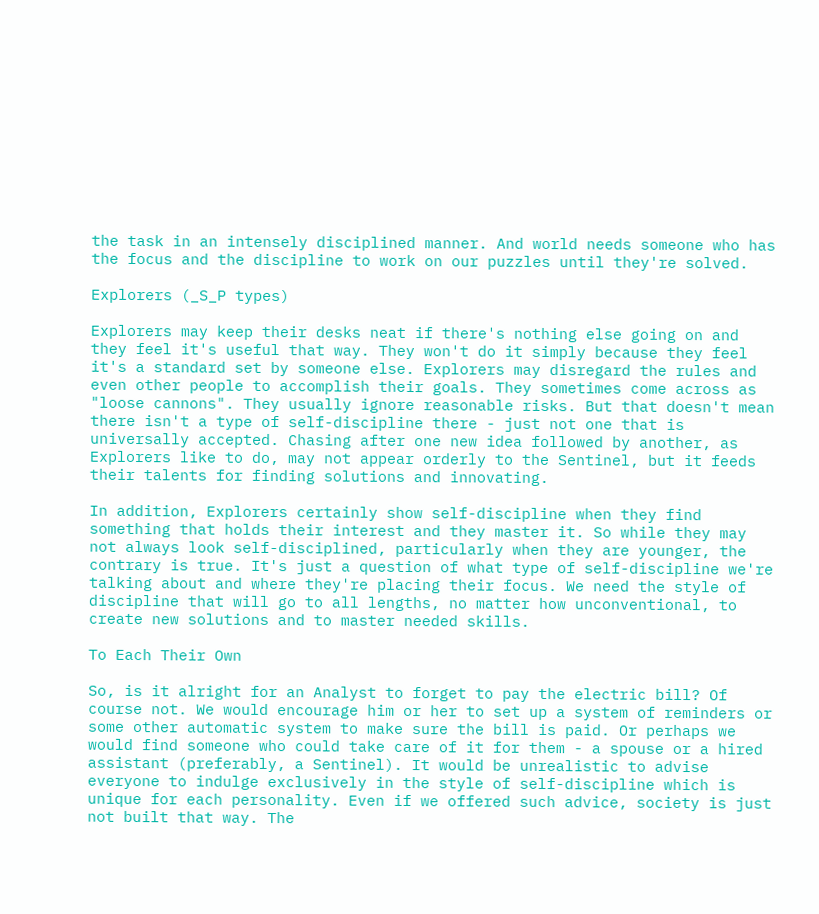the task in an intensely disciplined manner. And world needs someone who has the focus and the discipline to work on our puzzles until they're solved.

Explorers (_S_P types)

Explorers may keep their desks neat if there's nothing else going on and they feel it's useful that way. They won't do it simply because they feel it's a standard set by someone else. Explorers may disregard the rules and even other people to accomplish their goals. They sometimes come across as "loose cannons". They usually ignore reasonable risks. But that doesn't mean there isn't a type of self-discipline there - just not one that is universally accepted. Chasing after one new idea followed by another, as Explorers like to do, may not appear orderly to the Sentinel, but it feeds their talents for finding solutions and innovating.

In addition, Explorers certainly show self-discipline when they find something that holds their interest and they master it. So while they may not always look self-disciplined, particularly when they are younger, the contrary is true. It's just a question of what type of self-discipline we're talking about and where they're placing their focus. We need the style of discipline that will go to all lengths, no matter how unconventional, to create new solutions and to master needed skills.

To Each Their Own

So, is it alright for an Analyst to forget to pay the electric bill? Of course not. We would encourage him or her to set up a system of reminders or some other automatic system to make sure the bill is paid. Or perhaps we would find someone who could take care of it for them - a spouse or a hired assistant (preferably, a Sentinel). It would be unrealistic to advise everyone to indulge exclusively in the style of self-discipline which is unique for each personality. Even if we offered such advice, society is just not built that way. The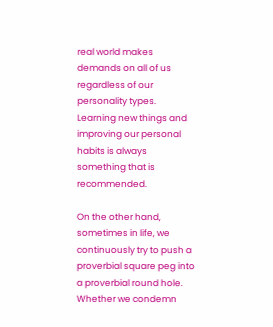real world makes demands on all of us regardless of our personality types. Learning new things and improving our personal habits is always something that is recommended.

On the other hand, sometimes in life, we continuously try to push a proverbial square peg into a proverbial round hole. Whether we condemn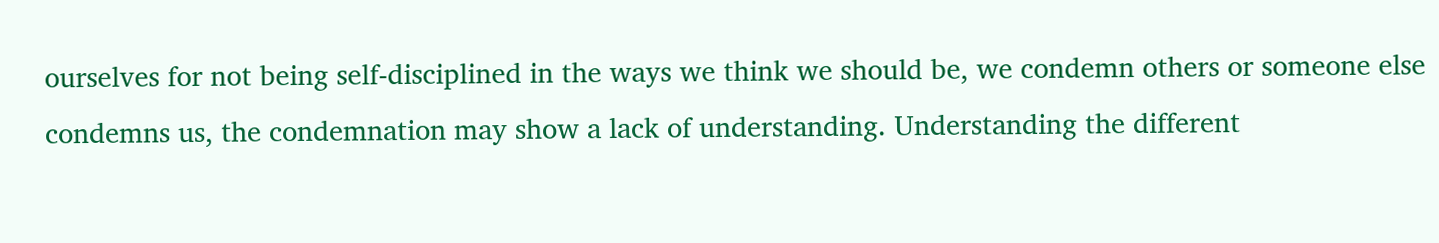ourselves for not being self-disciplined in the ways we think we should be, we condemn others or someone else condemns us, the condemnation may show a lack of understanding. Understanding the different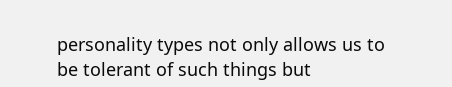personality types not only allows us to be tolerant of such things but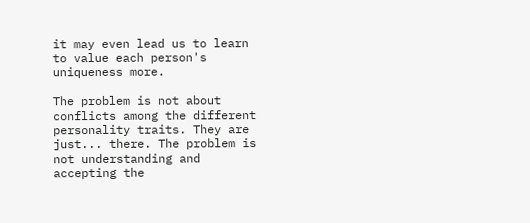it may even lead us to learn to value each person's uniqueness more.

The problem is not about conflicts among the different personality traits. They are just... there. The problem is not understanding and accepting the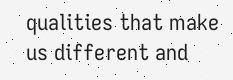qualities that make us different and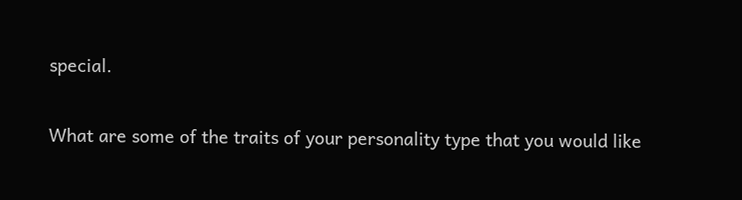special.

What are some of the traits of your personality type that you would like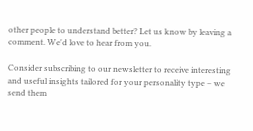other people to understand better? Let us know by leaving a comment. We'd love to hear from you.

Consider subscribing to our newsletter to receive interesting and useful insights tailored for your personality type – we send them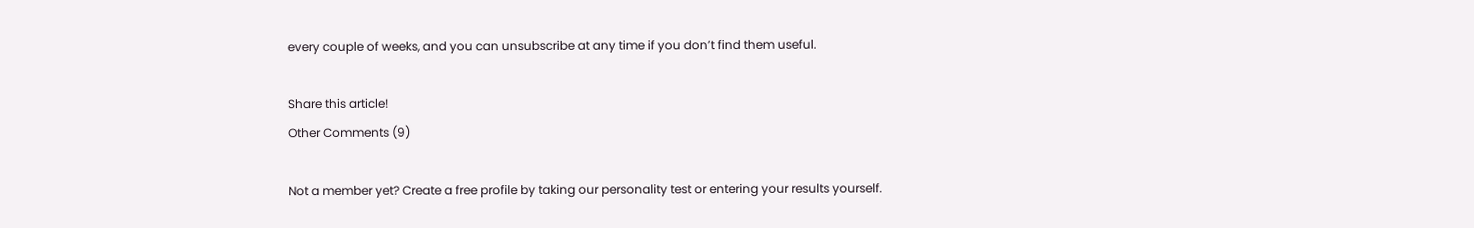every couple of weeks, and you can unsubscribe at any time if you don’t find them useful.

Share this article!
Other Comments (9)

Not a member yet? Create a free profile by taking our personality test or entering your results yourself.